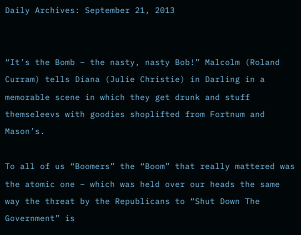Daily Archives: September 21, 2013


“It’s the Bomb – the nasty, nasty Bob!” Malcolm (Roland Curram) tells Diana (Julie Christie) in Darling in a memorable scene in which they get drunk and stuff themseleevs with goodies shoplifted from Fortnum and Mason’s.

To all of us “Boomers” the “Boom” that really mattered was the atomic one – which was held over our heads the same way the threat by the Republicans to “Shut Down The Government” is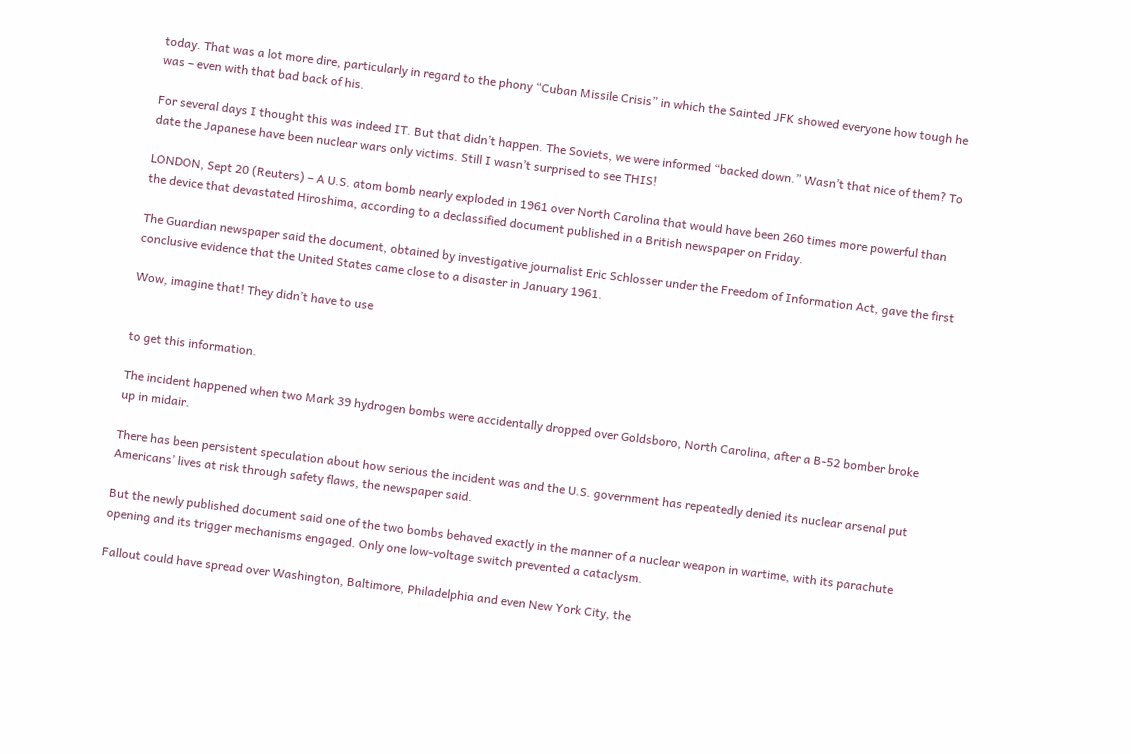today. That was a lot more dire, particularly in regard to the phony “Cuban Missile Crisis” in which the Sainted JFK showed everyone how tough he was – even with that bad back of his.

For several days I thought this was indeed IT. But that didn’t happen. The Soviets, we were informed “backed down.” Wasn’t that nice of them? To date the Japanese have been nuclear wars only victims. Still I wasn’t surprised to see THIS!

LONDON, Sept 20 (Reuters) – A U.S. atom bomb nearly exploded in 1961 over North Carolina that would have been 260 times more powerful than the device that devastated Hiroshima, according to a declassified document published in a British newspaper on Friday.

The Guardian newspaper said the document, obtained by investigative journalist Eric Schlosser under the Freedom of Information Act, gave the first conclusive evidence that the United States came close to a disaster in January 1961.

Wow, imagine that! They didn’t have to use


to get this information.

The incident happened when two Mark 39 hydrogen bombs were accidentally dropped over Goldsboro, North Carolina, after a B-52 bomber broke up in midair.

There has been persistent speculation about how serious the incident was and the U.S. government has repeatedly denied its nuclear arsenal put Americans’ lives at risk through safety flaws, the newspaper said.

But the newly published document said one of the two bombs behaved exactly in the manner of a nuclear weapon in wartime, with its parachute opening and its trigger mechanisms engaged. Only one low-voltage switch prevented a cataclysm.

Fallout could have spread over Washington, Baltimore, Philadelphia and even New York City, the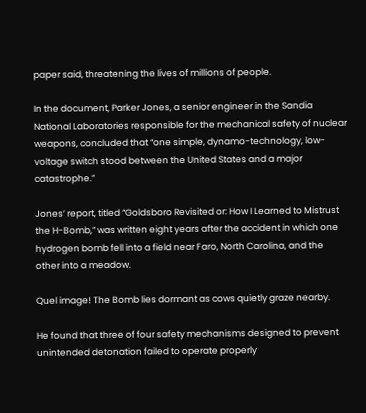paper said, threatening the lives of millions of people.

In the document, Parker Jones, a senior engineer in the Sandia National Laboratories responsible for the mechanical safety of nuclear weapons, concluded that “one simple, dynamo-technology, low-voltage switch stood between the United States and a major catastrophe.”

Jones’ report, titled “Goldsboro Revisited or: How I Learned to Mistrust the H-Bomb,” was written eight years after the accident in which one hydrogen bomb fell into a field near Faro, North Carolina, and the other into a meadow.

Quel image! The Bomb lies dormant as cows quietly graze nearby.

He found that three of four safety mechanisms designed to prevent unintended detonation failed to operate properly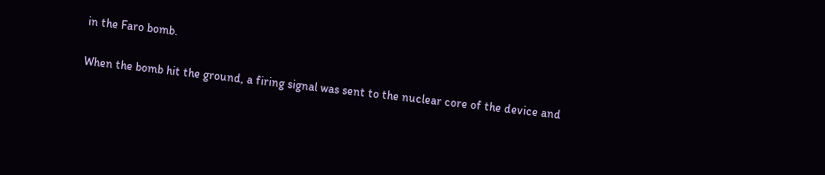in the Faro bomb.

When the bomb hit the ground, a firing signal was sent to the nuclear core of the device and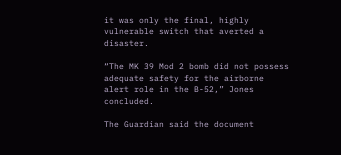it was only the final, highly vulnerable switch that averted a disaster.

“The MK 39 Mod 2 bomb did not possess adequate safety for the airborne alert role in the B-52,” Jones concluded.

The Guardian said the document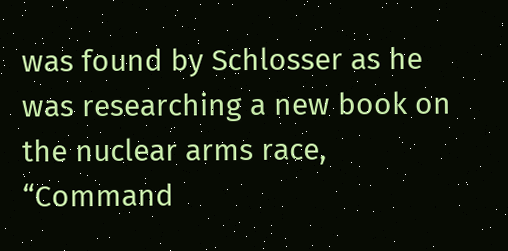was found by Schlosser as he was researching a new book on the nuclear arms race, “Command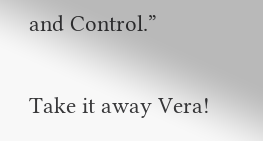and Control.”

Take it away Vera!